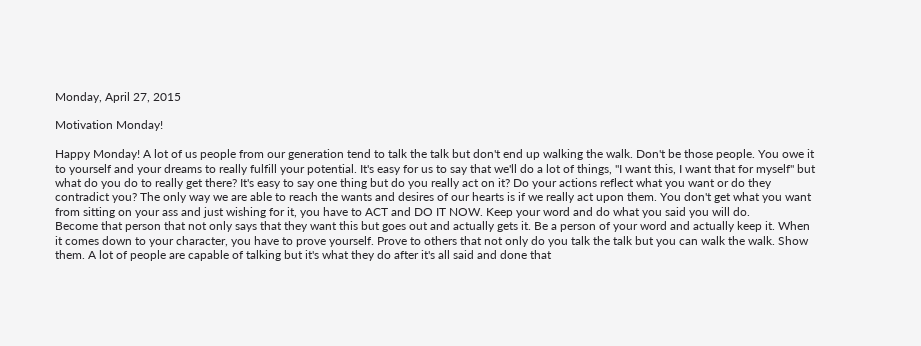Monday, April 27, 2015

Motivation Monday!

Happy Monday! A lot of us people from our generation tend to talk the talk but don't end up walking the walk. Don't be those people. You owe it to yourself and your dreams to really fulfill your potential. It's easy for us to say that we'll do a lot of things, "I want this, I want that for myself" but what do you do to really get there? It's easy to say one thing but do you really act on it? Do your actions reflect what you want or do they contradict you? The only way we are able to reach the wants and desires of our hearts is if we really act upon them. You don't get what you want from sitting on your ass and just wishing for it, you have to ACT and DO IT NOW. Keep your word and do what you said you will do.
Become that person that not only says that they want this but goes out and actually gets it. Be a person of your word and actually keep it. When it comes down to your character, you have to prove yourself. Prove to others that not only do you talk the talk but you can walk the walk. Show them. A lot of people are capable of talking but it's what they do after it's all said and done that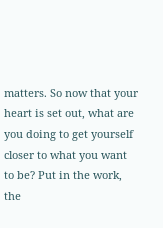matters. So now that your heart is set out, what are you doing to get yourself closer to what you want to be? Put in the work, the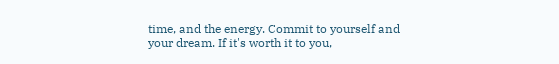time, and the energy. Commit to yourself and your dream. If it's worth it to you,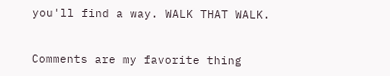you'll find a way. WALK THAT WALK.


Comments are my favorite thing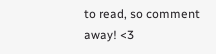to read, so comment away! <3